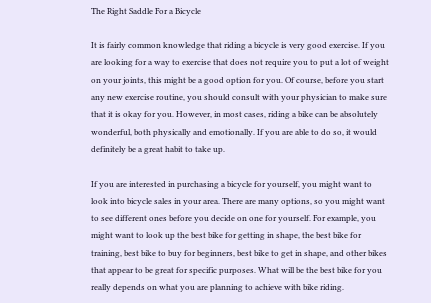The Right Saddle For a Bicycle

It is fairly common knowledge that riding a bicycle is very good exercise. If you are looking for a way to exercise that does not require you to put a lot of weight on your joints, this might be a good option for you. Of course, before you start any new exercise routine, you should consult with your physician to make sure that it is okay for you. However, in most cases, riding a bike can be absolutely wonderful, both physically and emotionally. If you are able to do so, it would definitely be a great habit to take up.

If you are interested in purchasing a bicycle for yourself, you might want to look into bicycle sales in your area. There are many options, so you might want to see different ones before you decide on one for yourself. For example, you might want to look up the best bike for getting in shape, the best bike for training, best bike to buy for beginners, best bike to get in shape, and other bikes that appear to be great for specific purposes. What will be the best bike for you really depends on what you are planning to achieve with bike riding.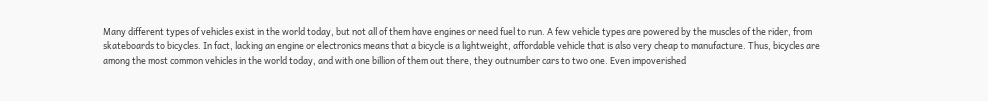Many different types of vehicles exist in the world today, but not all of them have engines or need fuel to run. A few vehicle types are powered by the muscles of the rider, from skateboards to bicycles. In fact, lacking an engine or electronics means that a bicycle is a lightweight, affordable vehicle that is also very cheap to manufacture. Thus, bicycles are among the most common vehicles in the world today, and with one billion of them out there, they outnumber cars to two one. Even impoverished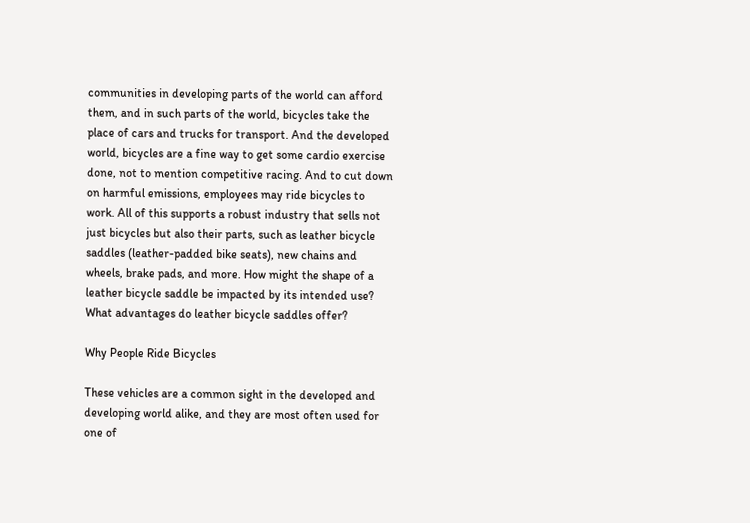communities in developing parts of the world can afford them, and in such parts of the world, bicycles take the place of cars and trucks for transport. And the developed world, bicycles are a fine way to get some cardio exercise done, not to mention competitive racing. And to cut down on harmful emissions, employees may ride bicycles to work. All of this supports a robust industry that sells not just bicycles but also their parts, such as leather bicycle saddles (leather-padded bike seats), new chains and wheels, brake pads, and more. How might the shape of a leather bicycle saddle be impacted by its intended use? What advantages do leather bicycle saddles offer?

Why People Ride Bicycles

These vehicles are a common sight in the developed and developing world alike, and they are most often used for one of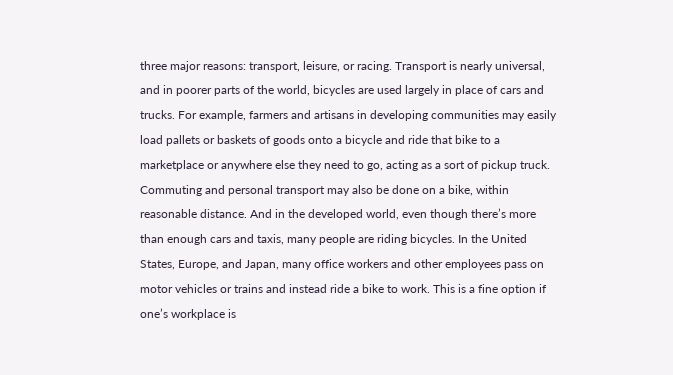three major reasons: transport, leisure, or racing. Transport is nearly universal, and in poorer parts of the world, bicycles are used largely in place of cars and trucks. For example, farmers and artisans in developing communities may easily load pallets or baskets of goods onto a bicycle and ride that bike to a marketplace or anywhere else they need to go, acting as a sort of pickup truck. Commuting and personal transport may also be done on a bike, within reasonable distance. And in the developed world, even though there’s more than enough cars and taxis, many people are riding bicycles. In the United States, Europe, and Japan, many office workers and other employees pass on motor vehicles or trains and instead ride a bike to work. This is a fine option if one’s workplace is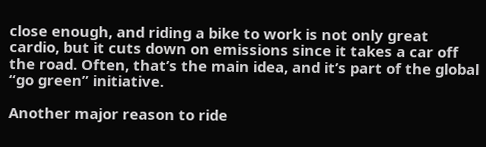close enough, and riding a bike to work is not only great cardio, but it cuts down on emissions since it takes a car off the road. Often, that’s the main idea, and it’s part of the global “go green” initiative.

Another major reason to ride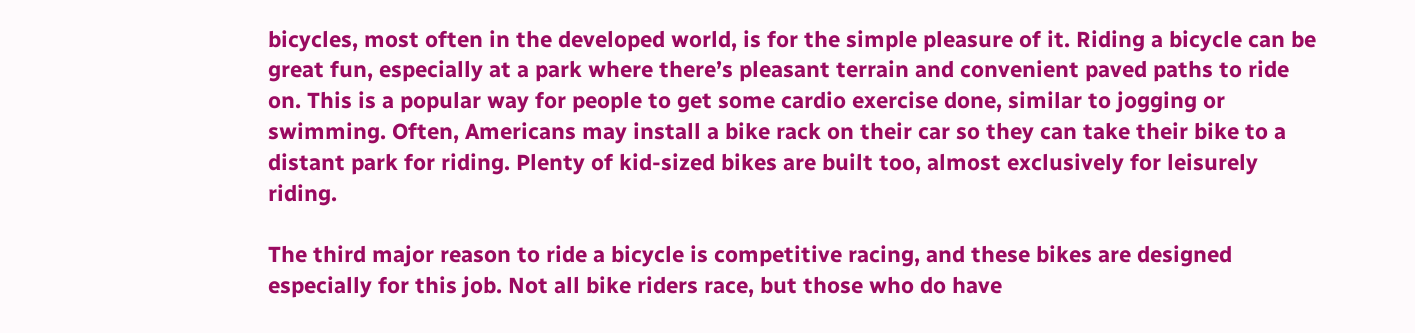bicycles, most often in the developed world, is for the simple pleasure of it. Riding a bicycle can be great fun, especially at a park where there’s pleasant terrain and convenient paved paths to ride on. This is a popular way for people to get some cardio exercise done, similar to jogging or swimming. Often, Americans may install a bike rack on their car so they can take their bike to a distant park for riding. Plenty of kid-sized bikes are built too, almost exclusively for leisurely riding.

The third major reason to ride a bicycle is competitive racing, and these bikes are designed especially for this job. Not all bike riders race, but those who do have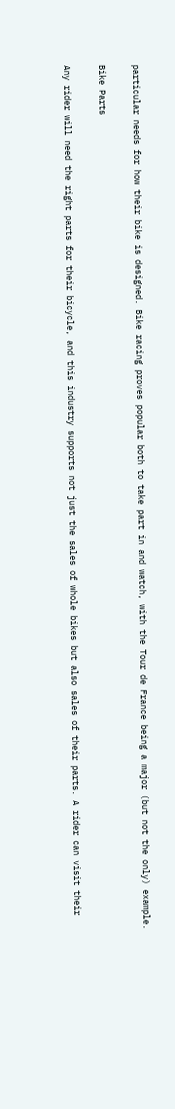particular needs for how their bike is designed. Bike racing proves popular both to take part in and watch, with the Tour de France being a major (but not the only) example.

Bike Parts

Any rider will need the right parts for their bicycle, and this industry supports not just the sales of whole bikes but also sales of their parts. A rider can visit their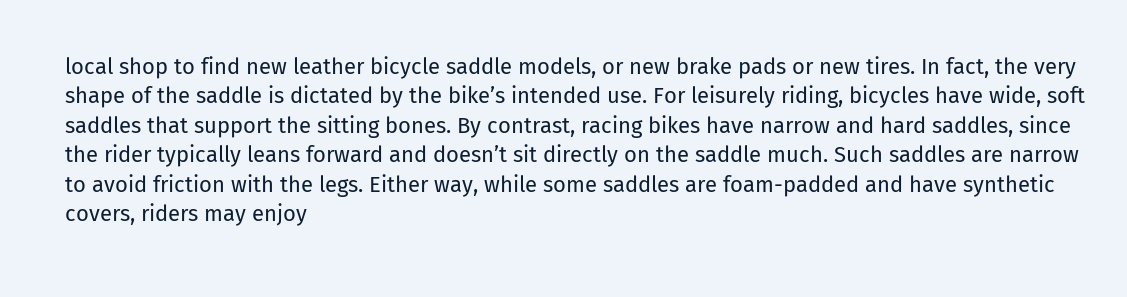local shop to find new leather bicycle saddle models, or new brake pads or new tires. In fact, the very shape of the saddle is dictated by the bike’s intended use. For leisurely riding, bicycles have wide, soft saddles that support the sitting bones. By contrast, racing bikes have narrow and hard saddles, since the rider typically leans forward and doesn’t sit directly on the saddle much. Such saddles are narrow to avoid friction with the legs. Either way, while some saddles are foam-padded and have synthetic covers, riders may enjoy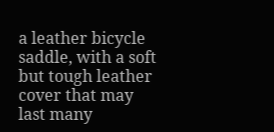a leather bicycle saddle, with a soft but tough leather cover that may last many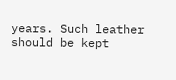years. Such leather should be kept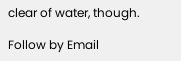clear of water, though.

Follow by Email